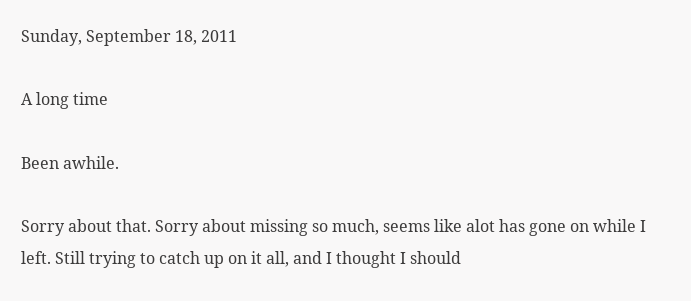Sunday, September 18, 2011

A long time

Been awhile.

Sorry about that. Sorry about missing so much, seems like alot has gone on while I left. Still trying to catch up on it all, and I thought I should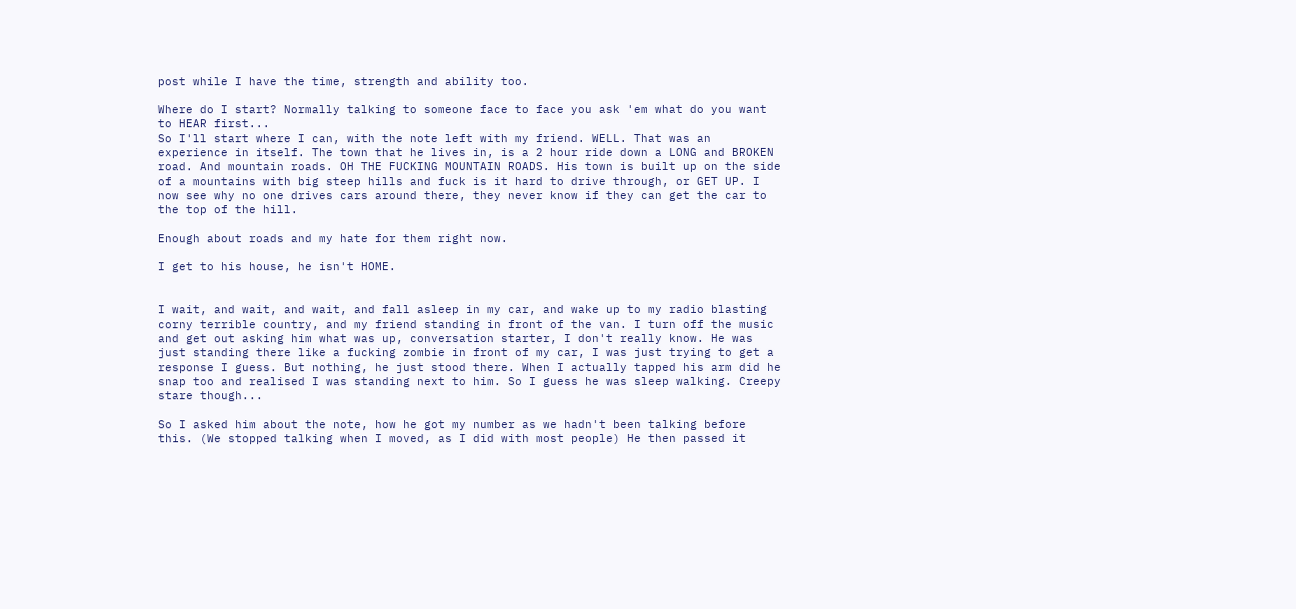post while I have the time, strength and ability too.

Where do I start? Normally talking to someone face to face you ask 'em what do you want to HEAR first...
So I'll start where I can, with the note left with my friend. WELL. That was an experience in itself. The town that he lives in, is a 2 hour ride down a LONG and BROKEN road. And mountain roads. OH THE FUCKING MOUNTAIN ROADS. His town is built up on the side of a mountains with big steep hills and fuck is it hard to drive through, or GET UP. I now see why no one drives cars around there, they never know if they can get the car to the top of the hill.

Enough about roads and my hate for them right now.

I get to his house, he isn't HOME.


I wait, and wait, and wait, and fall asleep in my car, and wake up to my radio blasting corny terrible country, and my friend standing in front of the van. I turn off the music and get out asking him what was up, conversation starter, I don't really know. He was just standing there like a fucking zombie in front of my car, I was just trying to get a response I guess. But nothing, he just stood there. When I actually tapped his arm did he snap too and realised I was standing next to him. So I guess he was sleep walking. Creepy stare though...

So I asked him about the note, how he got my number as we hadn't been talking before this. (We stopped talking when I moved, as I did with most people) He then passed it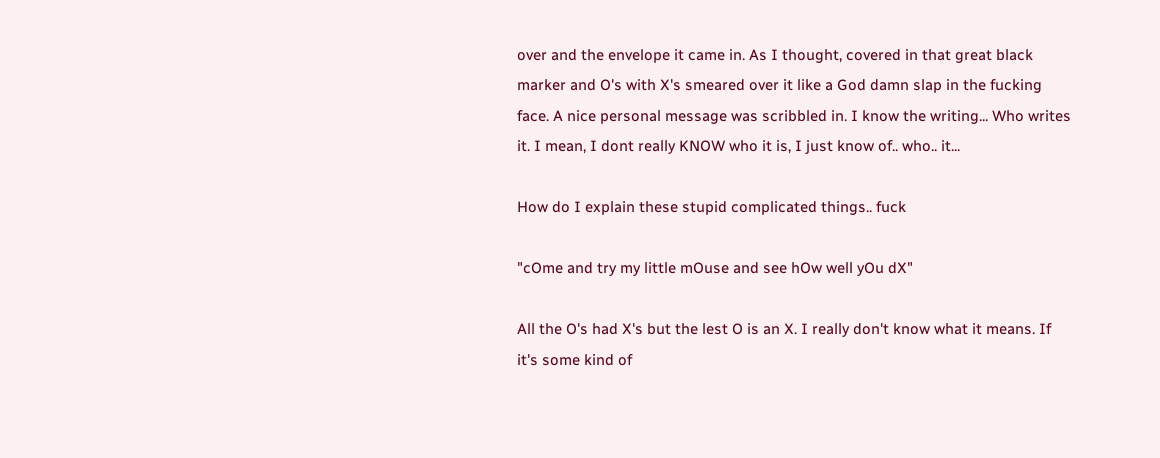over and the envelope it came in. As I thought, covered in that great black marker and O's with X's smeared over it like a God damn slap in the fucking face. A nice personal message was scribbled in. I know the writing... Who writes it. I mean, I dont really KNOW who it is, I just know of.. who.. it...

How do I explain these stupid complicated things.. fuck

"cOme and try my little mOuse and see hOw well yOu dX"

All the O's had X's but the lest O is an X. I really don't know what it means. If it's some kind of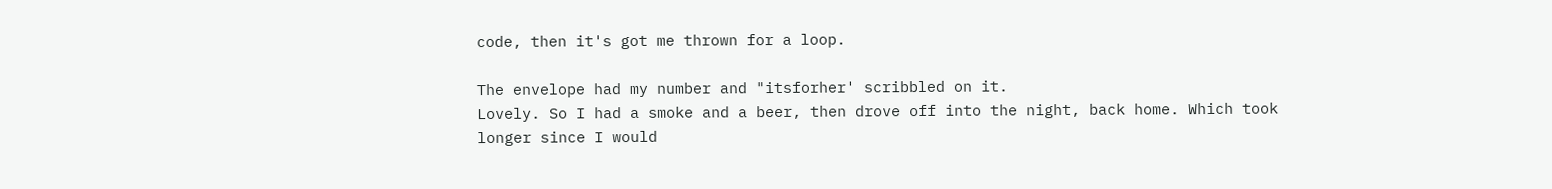code, then it's got me thrown for a loop.

The envelope had my number and "itsforher' scribbled on it.
Lovely. So I had a smoke and a beer, then drove off into the night, back home. Which took longer since I would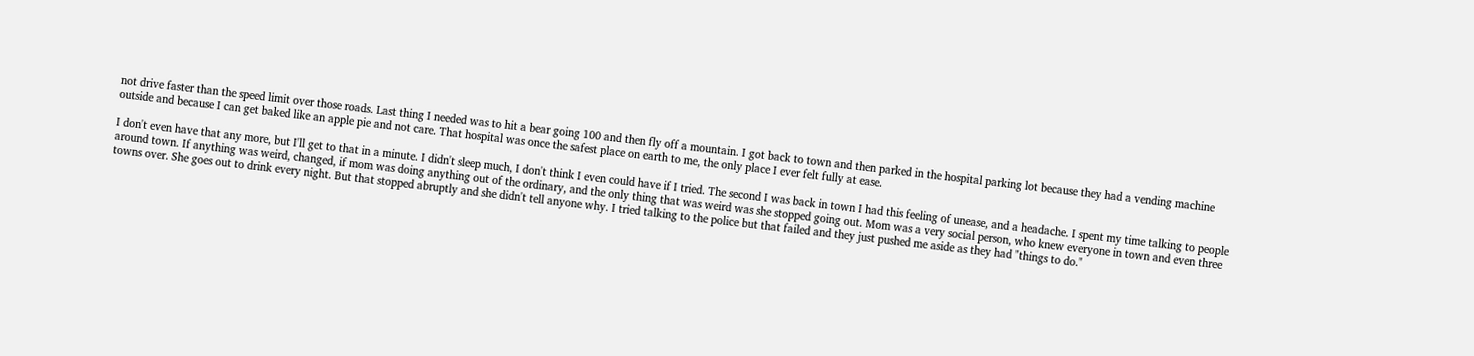not drive faster than the speed limit over those roads. Last thing I needed was to hit a bear going 100 and then fly off a mountain. I got back to town and then parked in the hospital parking lot because they had a vending machine outside and because I can get baked like an apple pie and not care. That hospital was once the safest place on earth to me, the only place I ever felt fully at ease.

I don't even have that any more, but I'll get to that in a minute. I didn't sleep much, I don't think I even could have if I tried. The second I was back in town I had this feeling of unease, and a headache. I spent my time talking to people around town. If anything was weird, changed, if mom was doing anything out of the ordinary, and the only thing that was weird was she stopped going out. Mom was a very social person, who knew everyone in town and even three towns over. She goes out to drink every night. But that stopped abruptly and she didn't tell anyone why. I tried talking to the police but that failed and they just pushed me aside as they had "things to do."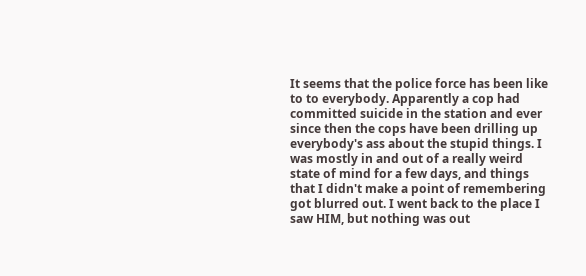It seems that the police force has been like to to everybody. Apparently a cop had committed suicide in the station and ever since then the cops have been drilling up everybody's ass about the stupid things. I was mostly in and out of a really weird state of mind for a few days, and things that I didn't make a point of remembering got blurred out. I went back to the place I saw HIM, but nothing was out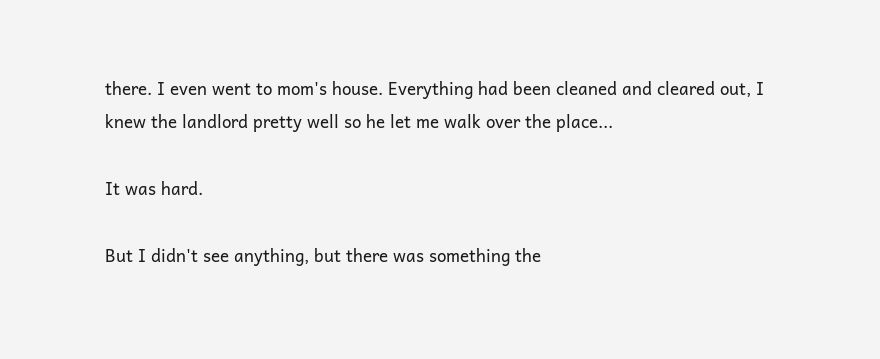there. I even went to mom's house. Everything had been cleaned and cleared out, I knew the landlord pretty well so he let me walk over the place...

It was hard.

But I didn't see anything, but there was something the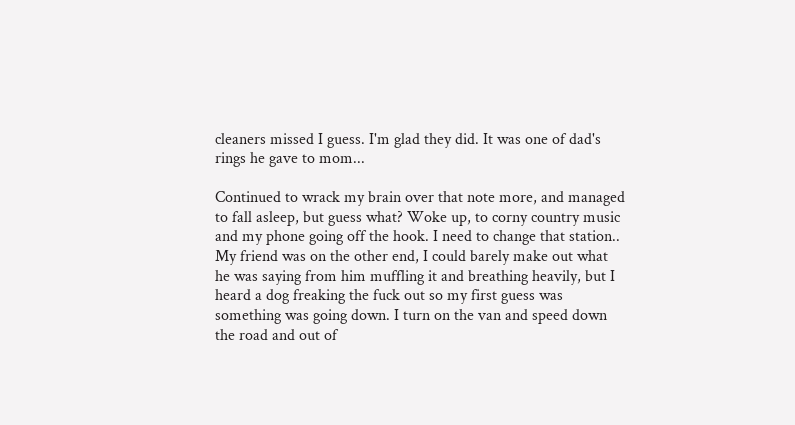cleaners missed I guess. I'm glad they did. It was one of dad's rings he gave to mom...

Continued to wrack my brain over that note more, and managed to fall asleep, but guess what? Woke up, to corny country music and my phone going off the hook. I need to change that station.. My friend was on the other end, I could barely make out what he was saying from him muffling it and breathing heavily, but I heard a dog freaking the fuck out so my first guess was something was going down. I turn on the van and speed down the road and out of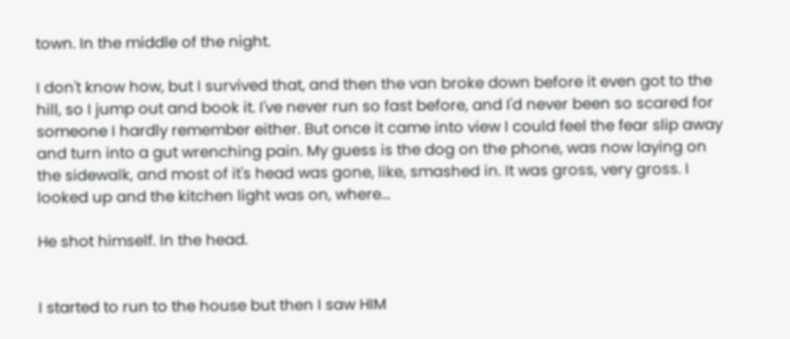town. In the middle of the night.

I don't know how, but I survived that, and then the van broke down before it even got to the hill, so I jump out and book it. I've never run so fast before, and I'd never been so scared for someone I hardly remember either. But once it came into view I could feel the fear slip away and turn into a gut wrenching pain. My guess is the dog on the phone, was now laying on the sidewalk, and most of it's head was gone, like, smashed in. It was gross, very gross. I looked up and the kitchen light was on, where...

He shot himself. In the head.


I started to run to the house but then I saw HIM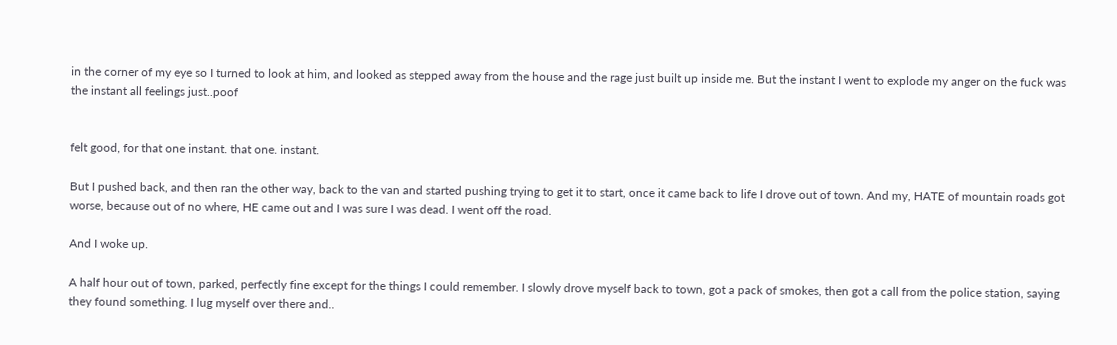in the corner of my eye so I turned to look at him, and looked as stepped away from the house and the rage just built up inside me. But the instant I went to explode my anger on the fuck was the instant all feelings just..poof


felt good, for that one instant. that one. instant.

But I pushed back, and then ran the other way, back to the van and started pushing trying to get it to start, once it came back to life I drove out of town. And my, HATE of mountain roads got worse, because out of no where, HE came out and I was sure I was dead. I went off the road.

And I woke up.

A half hour out of town, parked, perfectly fine except for the things I could remember. I slowly drove myself back to town, got a pack of smokes, then got a call from the police station, saying they found something. I lug myself over there and..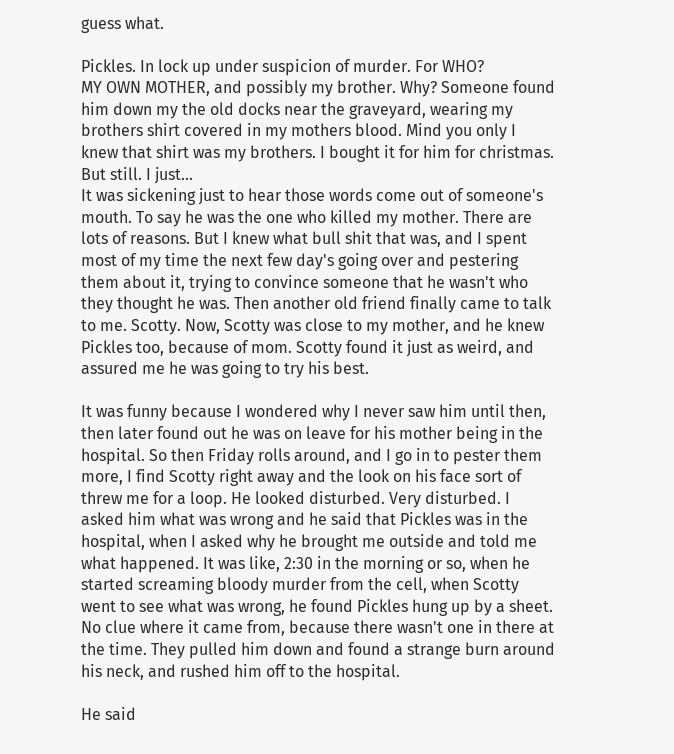guess what.

Pickles. In lock up under suspicion of murder. For WHO?
MY OWN MOTHER, and possibly my brother. Why? Someone found him down my the old docks near the graveyard, wearing my brothers shirt covered in my mothers blood. Mind you only I knew that shirt was my brothers. I bought it for him for christmas. But still. I just...
It was sickening just to hear those words come out of someone's mouth. To say he was the one who killed my mother. There are lots of reasons. But I knew what bull shit that was, and I spent most of my time the next few day's going over and pestering them about it, trying to convince someone that he wasn't who they thought he was. Then another old friend finally came to talk to me. Scotty. Now, Scotty was close to my mother, and he knew Pickles too, because of mom. Scotty found it just as weird, and assured me he was going to try his best.

It was funny because I wondered why I never saw him until then, then later found out he was on leave for his mother being in the hospital. So then Friday rolls around, and I go in to pester them more, I find Scotty right away and the look on his face sort of threw me for a loop. He looked disturbed. Very disturbed. I asked him what was wrong and he said that Pickles was in the hospital, when I asked why he brought me outside and told me what happened. It was like, 2:30 in the morning or so, when he started screaming bloody murder from the cell, when Scotty went to see what was wrong, he found Pickles hung up by a sheet. No clue where it came from, because there wasn't one in there at the time. They pulled him down and found a strange burn around his neck, and rushed him off to the hospital.

He said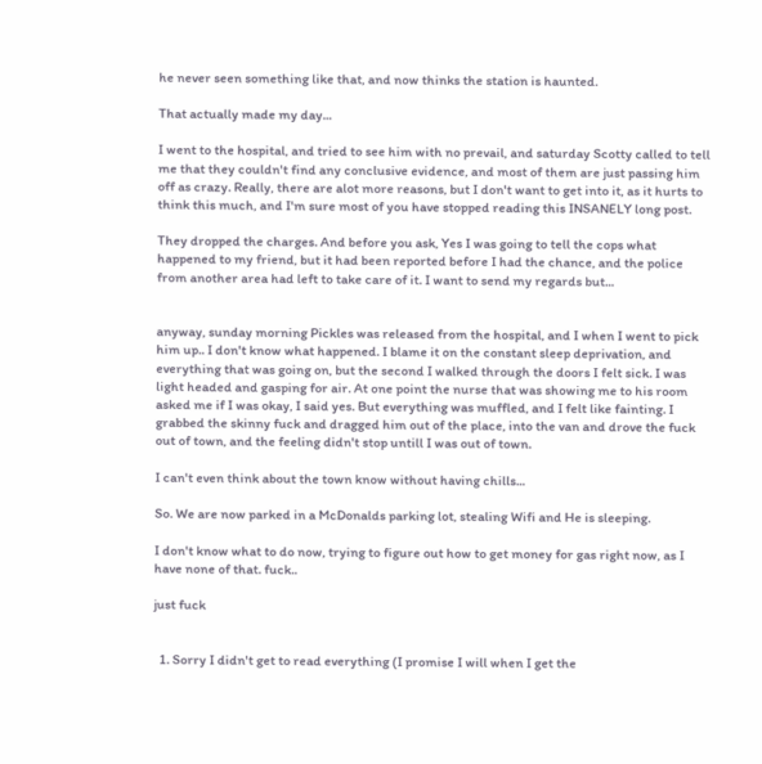he never seen something like that, and now thinks the station is haunted.

That actually made my day...

I went to the hospital, and tried to see him with no prevail, and saturday Scotty called to tell me that they couldn't find any conclusive evidence, and most of them are just passing him off as crazy. Really, there are alot more reasons, but I don't want to get into it, as it hurts to think this much, and I'm sure most of you have stopped reading this INSANELY long post.

They dropped the charges. And before you ask, Yes I was going to tell the cops what happened to my friend, but it had been reported before I had the chance, and the police from another area had left to take care of it. I want to send my regards but...


anyway, sunday morning Pickles was released from the hospital, and I when I went to pick him up.. I don't know what happened. I blame it on the constant sleep deprivation, and everything that was going on, but the second I walked through the doors I felt sick. I was light headed and gasping for air. At one point the nurse that was showing me to his room asked me if I was okay, I said yes. But everything was muffled, and I felt like fainting. I grabbed the skinny fuck and dragged him out of the place, into the van and drove the fuck out of town, and the feeling didn't stop untill I was out of town.

I can't even think about the town know without having chills...

So. We are now parked in a McDonalds parking lot, stealing Wifi and He is sleeping.

I don't know what to do now, trying to figure out how to get money for gas right now, as I have none of that. fuck..

just fuck


  1. Sorry I didn't get to read everything (I promise I will when I get the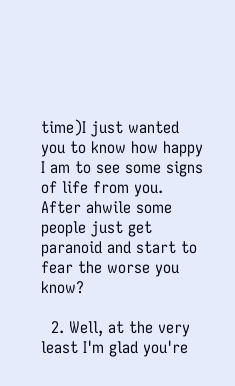time)I just wanted you to know how happy I am to see some signs of life from you. After ahwile some people just get paranoid and start to fear the worse you know?

  2. Well, at the very least I'm glad you're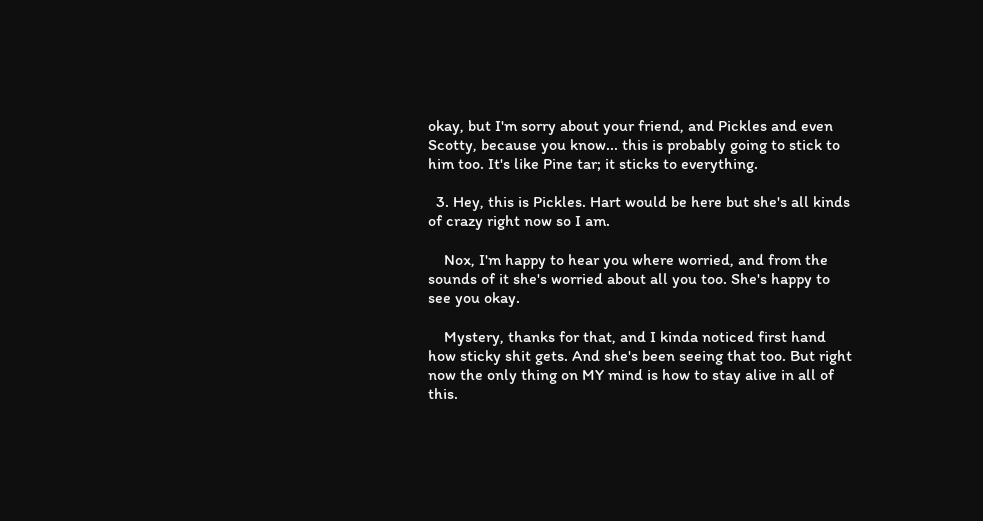okay, but I'm sorry about your friend, and Pickles and even Scotty, because you know... this is probably going to stick to him too. It's like Pine tar; it sticks to everything.

  3. Hey, this is Pickles. Hart would be here but she's all kinds of crazy right now so I am.

    Nox, I'm happy to hear you where worried, and from the sounds of it she's worried about all you too. She's happy to see you okay.

    Mystery, thanks for that, and I kinda noticed first hand how sticky shit gets. And she's been seeing that too. But right now the only thing on MY mind is how to stay alive in all of this.